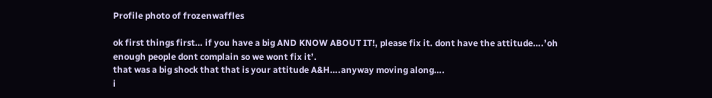Profile photo of frozenwaffles

ok first things first… if you have a big AND KNOW ABOUT IT!, please fix it. dont have the attitude….’oh enough people dont complain so we wont fix it’.
that was a big shock that that is your attitude A&H….anyway moving along….
i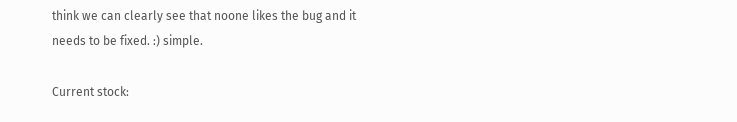think we can clearly see that noone likes the bug and it needs to be fixed. :) simple.

Current stock: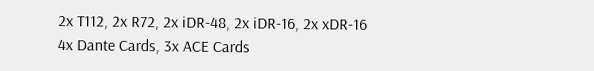2x T112, 2x R72, 2x iDR-48, 2x iDR-16, 2x xDR-16
4x Dante Cards, 3x ACE Cards